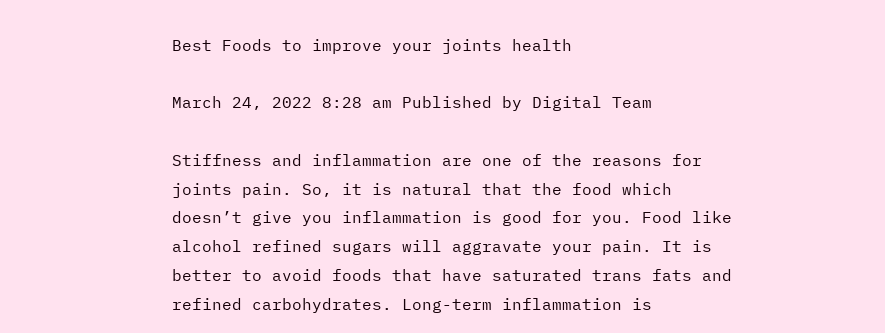Best Foods to improve your joints health

March 24, 2022 8:28 am Published by Digital Team

Stiffness and inflammation are one of the reasons for joints pain. So, it is natural that the food which doesn’t give you inflammation is good for you. Food like alcohol refined sugars will aggravate your pain. It is better to avoid foods that have saturated trans fats and refined carbohydrates. Long-term inflammation is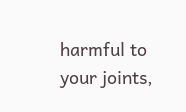harmful to your joints,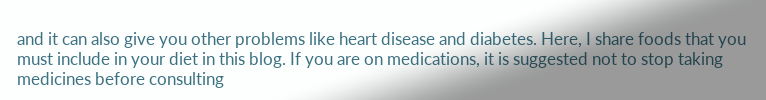and it can also give you other problems like heart disease and diabetes. Here, I share foods that you must include in your diet in this blog. If you are on medications, it is suggested not to stop taking medicines before consulting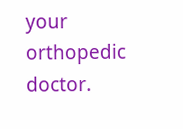your orthopedic doctor.